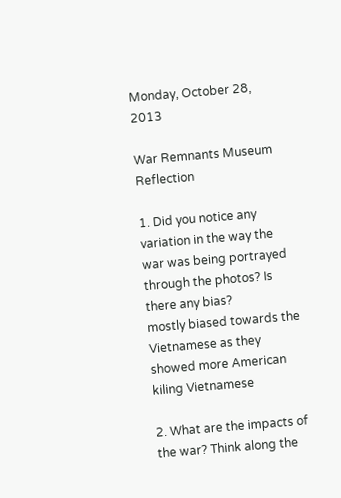Monday, October 28, 2013

War Remnants Museum Reflection

1. Did you notice any variation in the way the war was being portrayed through the photos? Is there any bias?
mostly biased towards the Vietnamese as they showed more American kiling Vietnamese

2. What are the impacts of the war? Think along the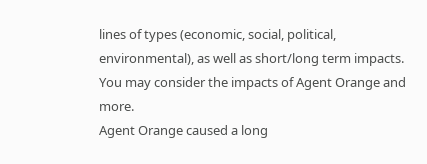lines of types (economic, social, political, environmental), as well as short/long term impacts. You may consider the impacts of Agent Orange and more.
Agent Orange caused a long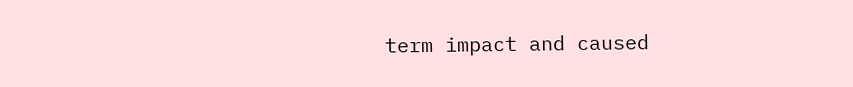term impact and caused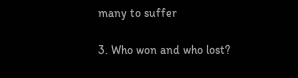many to suffer

3. Who won and who lost?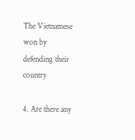The Vietnamese won by defending their country

4. Are there any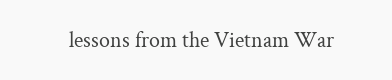lessons from the Vietnam War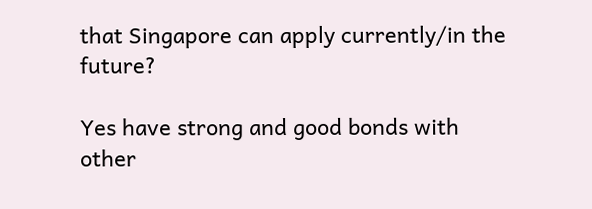that Singapore can apply currently/in the future?

Yes have strong and good bonds with other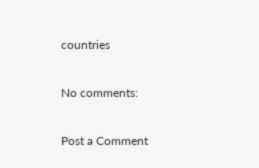countries

No comments:

Post a Comment